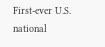First-ever U.S. national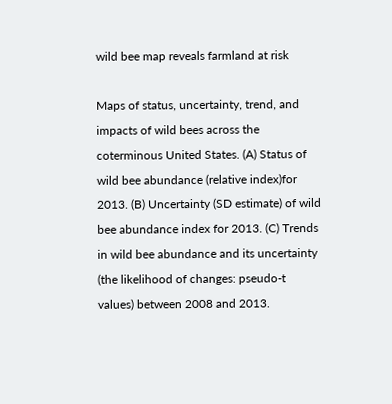wild bee map reveals farmland at risk

Maps of status, uncertainty, trend, and impacts of wild bees across the coterminous United States. (A) Status of wild bee abundance (relative index)for 2013. (B) Uncertainty (SD estimate) of wild bee abundance index for 2013. (C) Trends in wild bee abundance and its uncertainty (the likelihood of changes: pseudo-t values) between 2008 and 2013.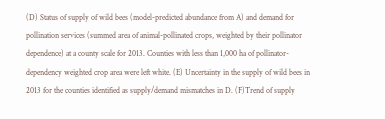(D) Status of supply of wild bees (model-predicted abundance from A) and demand for pollination services (summed area of animal-pollinated crops, weighted by their pollinator dependence) at a county scale for 2013. Counties with less than 1,000 ha of pollinator-dependency weighted crop area were left white. (E) Uncertainty in the supply of wild bees in 2013 for the counties identified as supply/demand mismatches in D. (F)Trend of supply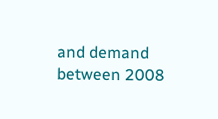and demand between 2008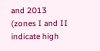and 2013 (zones I and II indicate high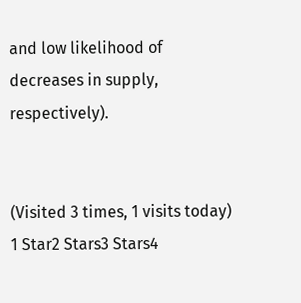and low likelihood of decreases in supply, respectively).


(Visited 3 times, 1 visits today)
1 Star2 Stars3 Stars4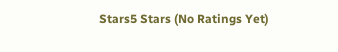Stars5 Stars (No Ratings Yet)